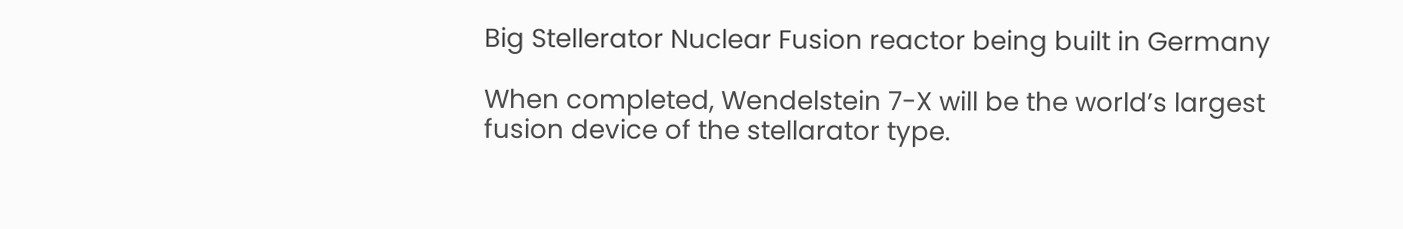Big Stellerator Nuclear Fusion reactor being built in Germany

When completed, Wendelstein 7-X will be the world’s largest fusion device of the stellarator type.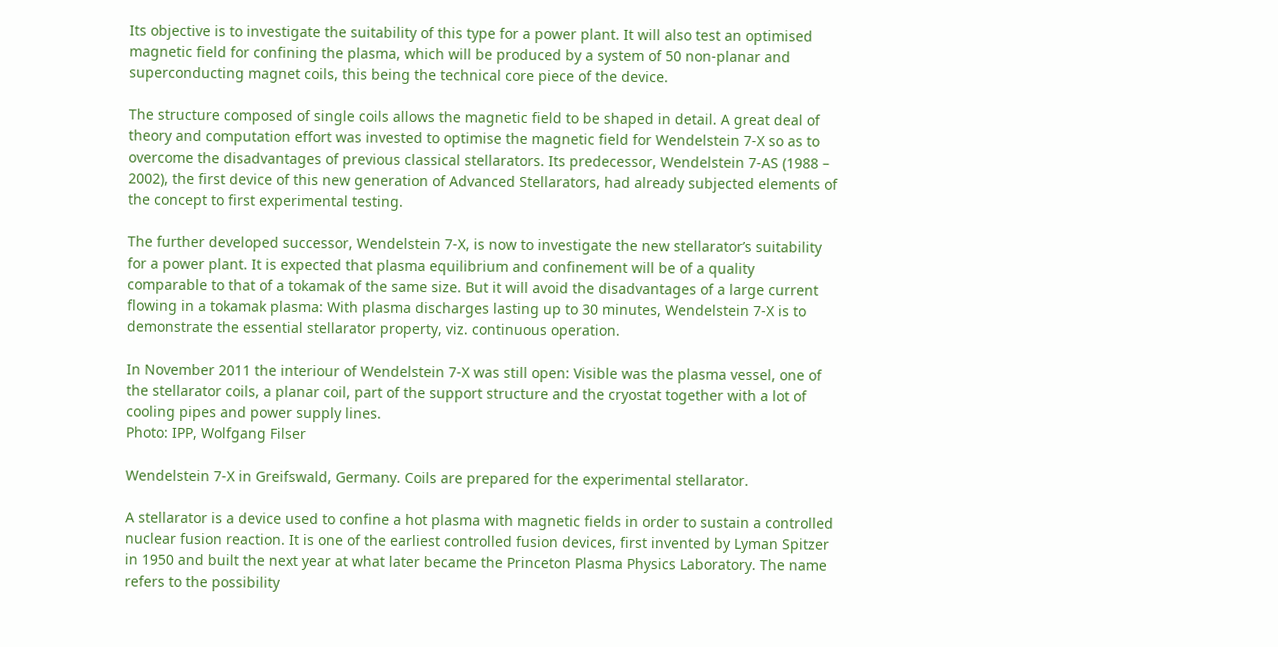Its objective is to investigate the suitability of this type for a power plant. It will also test an optimised magnetic field for confining the plasma, which will be produced by a system of 50 non-planar and superconducting magnet coils, this being the technical core piece of the device.

The structure composed of single coils allows the magnetic field to be shaped in detail. A great deal of theory and computation effort was invested to optimise the magnetic field for Wendelstein 7-X so as to overcome the disadvantages of previous classical stellarators. Its predecessor, Wendelstein 7-AS (1988 – 2002), the first device of this new generation of Advanced Stellarators, had already subjected elements of the concept to first experimental testing.

The further developed successor, Wendelstein 7-X, is now to investigate the new stellarator’s suitability for a power plant. It is expected that plasma equilibrium and confinement will be of a quality comparable to that of a tokamak of the same size. But it will avoid the disadvantages of a large current flowing in a tokamak plasma: With plasma discharges lasting up to 30 minutes, Wendelstein 7-X is to demonstrate the essential stellarator property, viz. continuous operation.

In November 2011 the interiour of Wendelstein 7-X was still open: Visible was the plasma vessel, one of the stellarator coils, a planar coil, part of the support structure and the cryostat together with a lot of cooling pipes and power supply lines.
Photo: IPP, Wolfgang Filser

Wendelstein 7-X in Greifswald, Germany. Coils are prepared for the experimental stellarator.

A stellarator is a device used to confine a hot plasma with magnetic fields in order to sustain a controlled nuclear fusion reaction. It is one of the earliest controlled fusion devices, first invented by Lyman Spitzer in 1950 and built the next year at what later became the Princeton Plasma Physics Laboratory. The name refers to the possibility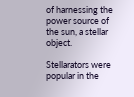of harnessing the power source of the sun, a stellar object.

Stellarators were popular in the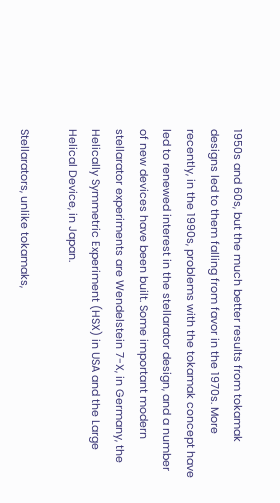1950s and 60s, but the much better results from tokamak designs led to them falling from favor in the 1970s. More recently, in the 1990s, problems with the tokamak concept have led to renewed interest in the stellarator design, and a number of new devices have been built. Some important modern stellarator experiments are Wendelstein 7-X, in Germany, the Helically Symmetric Experiment (HSX) in USA and the Large Helical Device, in Japan.

Stellarators, unlike tokamaks,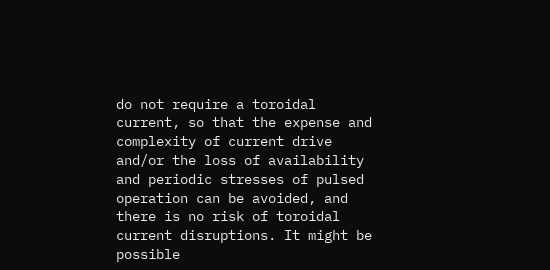do not require a toroidal current, so that the expense and complexity of current drive and/or the loss of availability and periodic stresses of pulsed operation can be avoided, and there is no risk of toroidal current disruptions. It might be possible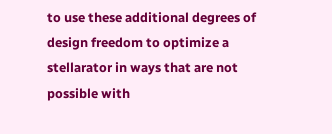to use these additional degrees of design freedom to optimize a stellarator in ways that are not possible with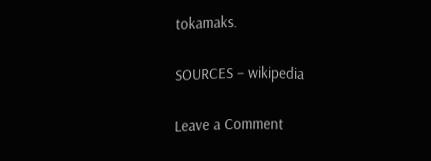tokamaks.

SOURCES – wikipedia

Leave a Comment